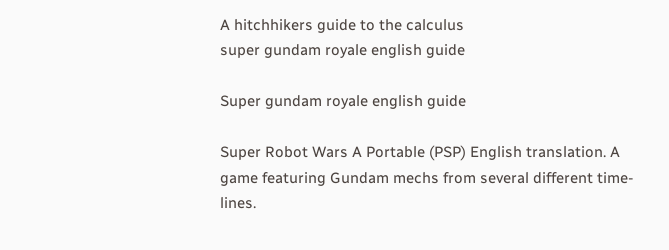A hitchhikers guide to the calculus
super gundam royale english guide

Super gundam royale english guide

Super Robot Wars A Portable (PSP) English translation. A game featuring Gundam mechs from several different time-lines.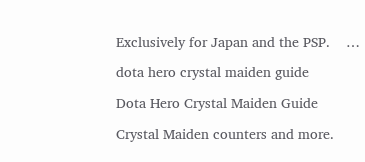Exclusively for Japan and the PSP.    …

dota hero crystal maiden guide

Dota Hero Crystal Maiden Guide

Crystal Maiden counters and more.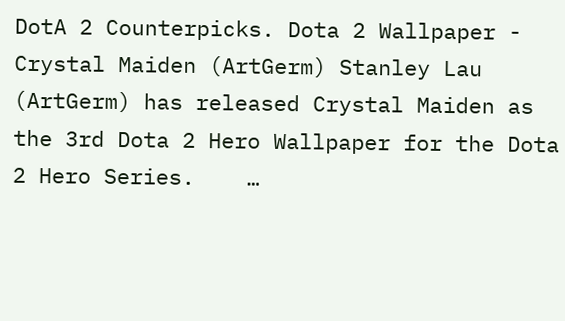DotA 2 Counterpicks. Dota 2 Wallpaper - Crystal Maiden (ArtGerm) Stanley Lau (ArtGerm) has released Crystal Maiden as the 3rd Dota 2 Hero Wallpaper for the Dota 2 Hero Series.    …